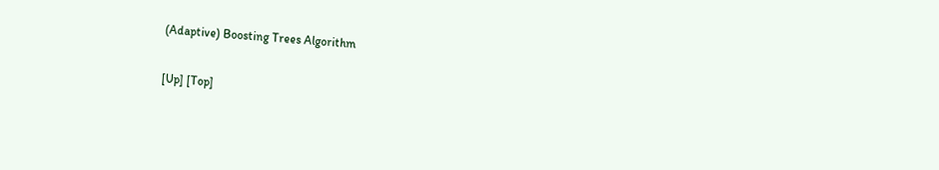(Adaptive) Boosting Trees Algorithm

[Up] [Top]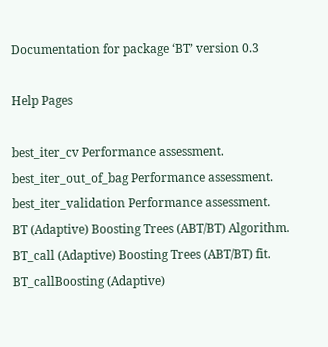Documentation for package ‘BT’ version 0.3

Help Pages

best_iter_cv Performance assessment.
best_iter_out_of_bag Performance assessment.
best_iter_validation Performance assessment.
BT (Adaptive) Boosting Trees (ABT/BT) Algorithm.
BT_call (Adaptive) Boosting Trees (ABT/BT) fit.
BT_callBoosting (Adaptive)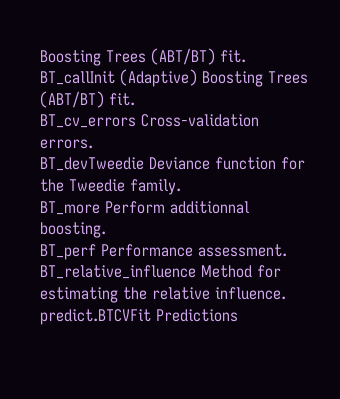Boosting Trees (ABT/BT) fit.
BT_callInit (Adaptive) Boosting Trees (ABT/BT) fit.
BT_cv_errors Cross-validation errors.
BT_devTweedie Deviance function for the Tweedie family.
BT_more Perform additionnal boosting.
BT_perf Performance assessment.
BT_relative_influence Method for estimating the relative influence.
predict.BTCVFit Predictions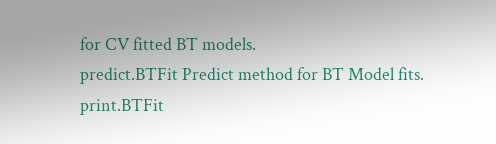for CV fitted BT models.
predict.BTFit Predict method for BT Model fits.
print.BTFit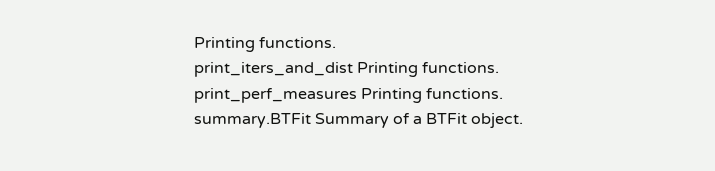Printing functions.
print_iters_and_dist Printing functions.
print_perf_measures Printing functions.
summary.BTFit Summary of a BTFit object.